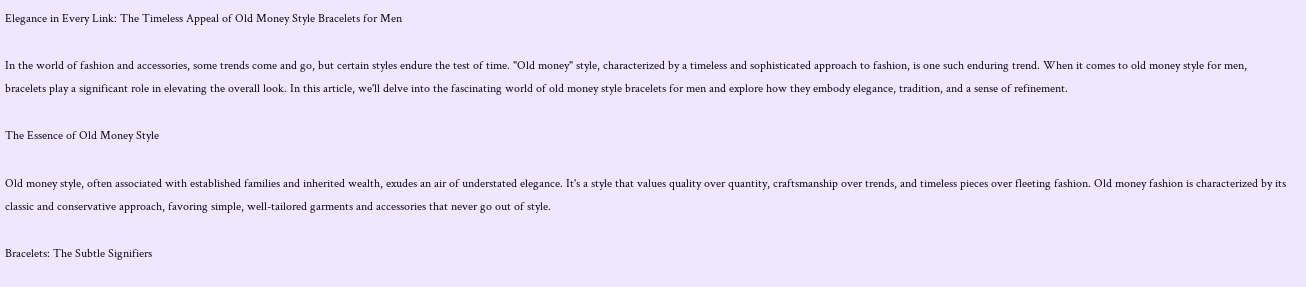Elegance in Every Link: The Timeless Appeal of Old Money Style Bracelets for Men

In the world of fashion and accessories, some trends come and go, but certain styles endure the test of time. "Old money" style, characterized by a timeless and sophisticated approach to fashion, is one such enduring trend. When it comes to old money style for men, bracelets play a significant role in elevating the overall look. In this article, we'll delve into the fascinating world of old money style bracelets for men and explore how they embody elegance, tradition, and a sense of refinement.

The Essence of Old Money Style

Old money style, often associated with established families and inherited wealth, exudes an air of understated elegance. It's a style that values quality over quantity, craftsmanship over trends, and timeless pieces over fleeting fashion. Old money fashion is characterized by its classic and conservative approach, favoring simple, well-tailored garments and accessories that never go out of style.

Bracelets: The Subtle Signifiers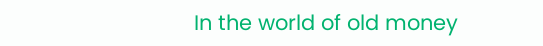In the world of old money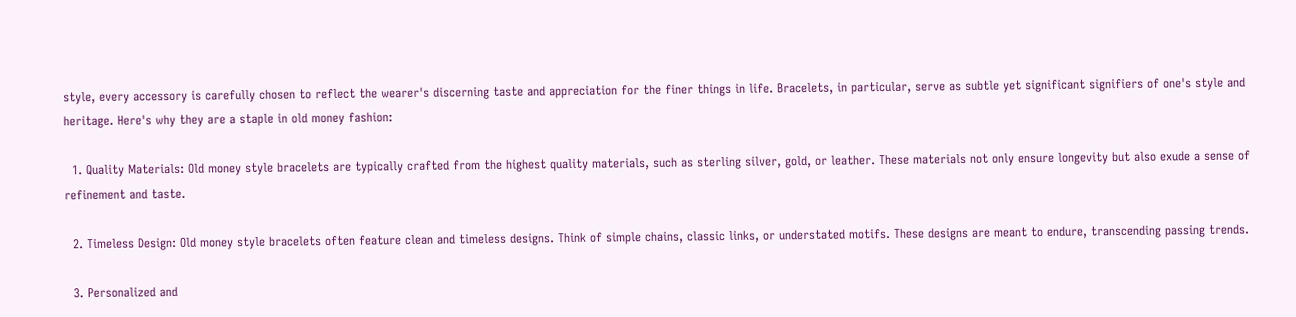style, every accessory is carefully chosen to reflect the wearer's discerning taste and appreciation for the finer things in life. Bracelets, in particular, serve as subtle yet significant signifiers of one's style and heritage. Here's why they are a staple in old money fashion:

  1. Quality Materials: Old money style bracelets are typically crafted from the highest quality materials, such as sterling silver, gold, or leather. These materials not only ensure longevity but also exude a sense of refinement and taste.

  2. Timeless Design: Old money style bracelets often feature clean and timeless designs. Think of simple chains, classic links, or understated motifs. These designs are meant to endure, transcending passing trends.

  3. Personalized and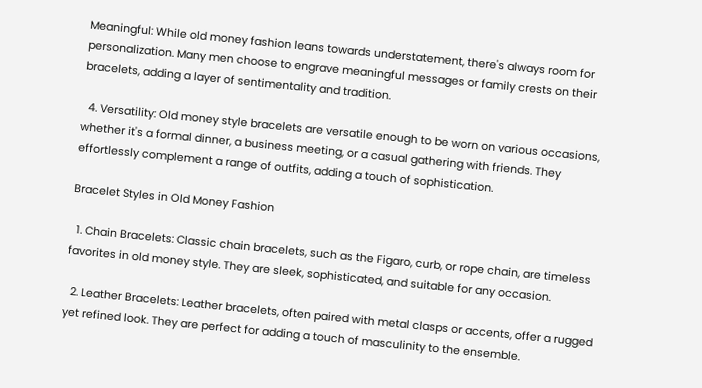Meaningful: While old money fashion leans towards understatement, there's always room for personalization. Many men choose to engrave meaningful messages or family crests on their bracelets, adding a layer of sentimentality and tradition.

  4. Versatility: Old money style bracelets are versatile enough to be worn on various occasions, whether it's a formal dinner, a business meeting, or a casual gathering with friends. They effortlessly complement a range of outfits, adding a touch of sophistication.

Bracelet Styles in Old Money Fashion

  1. Chain Bracelets: Classic chain bracelets, such as the Figaro, curb, or rope chain, are timeless favorites in old money style. They are sleek, sophisticated, and suitable for any occasion.

  2. Leather Bracelets: Leather bracelets, often paired with metal clasps or accents, offer a rugged yet refined look. They are perfect for adding a touch of masculinity to the ensemble.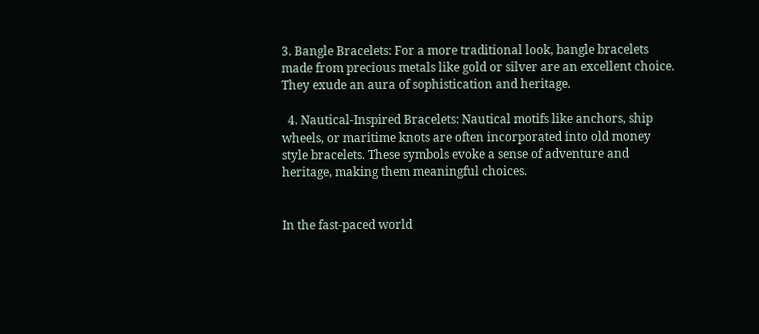3. Bangle Bracelets: For a more traditional look, bangle bracelets made from precious metals like gold or silver are an excellent choice. They exude an aura of sophistication and heritage.

  4. Nautical-Inspired Bracelets: Nautical motifs like anchors, ship wheels, or maritime knots are often incorporated into old money style bracelets. These symbols evoke a sense of adventure and heritage, making them meaningful choices.


In the fast-paced world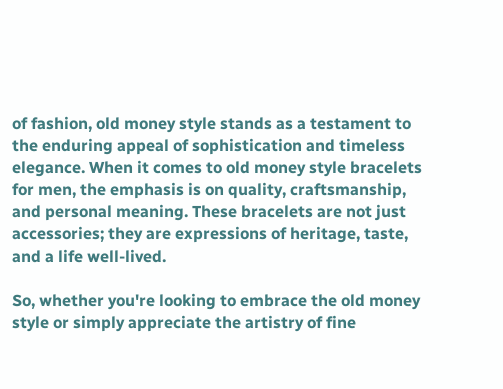of fashion, old money style stands as a testament to the enduring appeal of sophistication and timeless elegance. When it comes to old money style bracelets for men, the emphasis is on quality, craftsmanship, and personal meaning. These bracelets are not just accessories; they are expressions of heritage, taste, and a life well-lived.

So, whether you're looking to embrace the old money style or simply appreciate the artistry of fine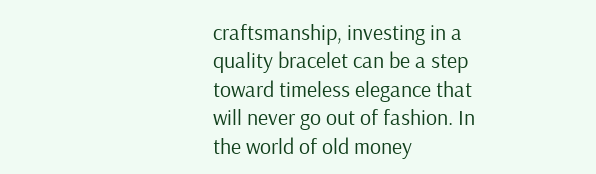craftsmanship, investing in a quality bracelet can be a step toward timeless elegance that will never go out of fashion. In the world of old money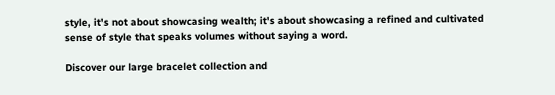style, it's not about showcasing wealth; it's about showcasing a refined and cultivated sense of style that speaks volumes without saying a word.

Discover our large bracelet collection and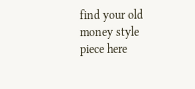find your old money style piece here